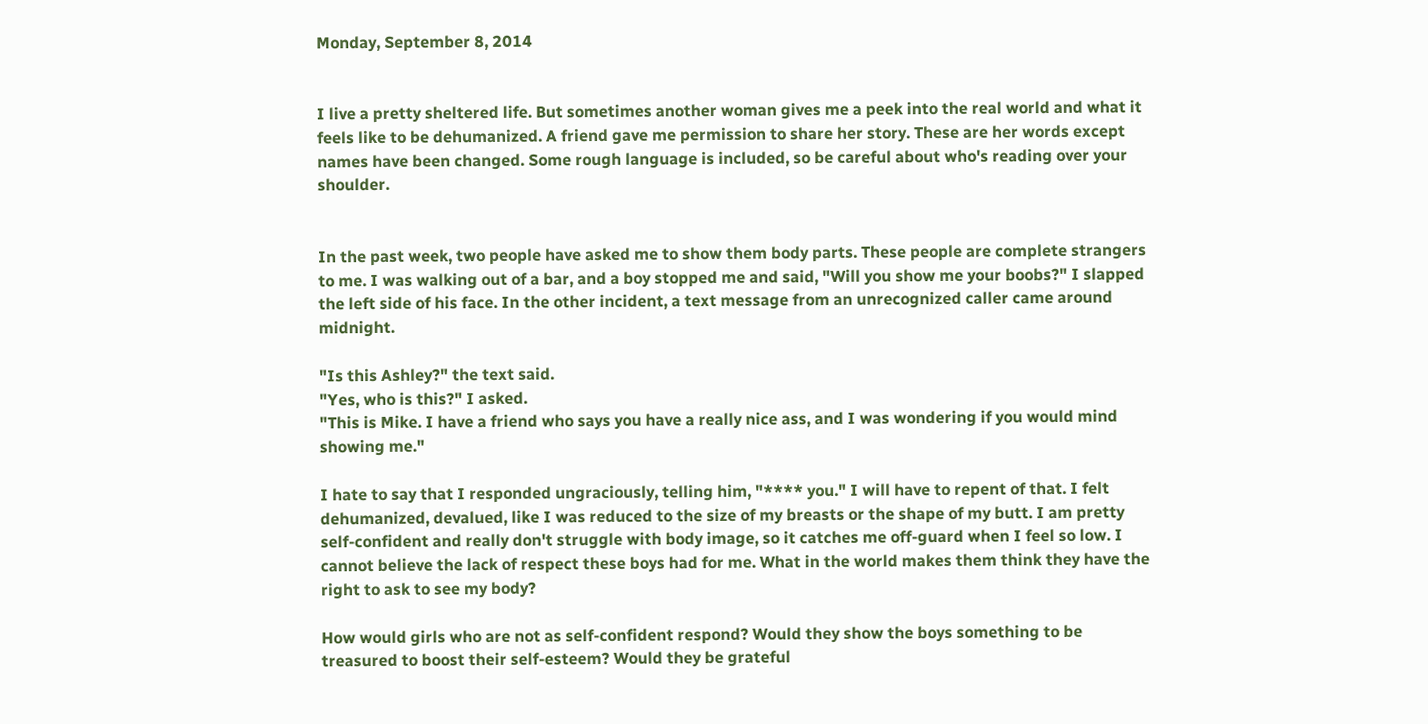Monday, September 8, 2014


I live a pretty sheltered life. But sometimes another woman gives me a peek into the real world and what it feels like to be dehumanized. A friend gave me permission to share her story. These are her words except names have been changed. Some rough language is included, so be careful about who's reading over your shoulder.


In the past week, two people have asked me to show them body parts. These people are complete strangers to me. I was walking out of a bar, and a boy stopped me and said, "Will you show me your boobs?" I slapped the left side of his face. In the other incident, a text message from an unrecognized caller came around midnight.

"Is this Ashley?" the text said.
"Yes, who is this?" I asked.
"This is Mike. I have a friend who says you have a really nice ass, and I was wondering if you would mind showing me."

I hate to say that I responded ungraciously, telling him, "**** you." I will have to repent of that. I felt dehumanized, devalued, like I was reduced to the size of my breasts or the shape of my butt. I am pretty self-confident and really don't struggle with body image, so it catches me off-guard when I feel so low. I cannot believe the lack of respect these boys had for me. What in the world makes them think they have the right to ask to see my body?

How would girls who are not as self-confident respond? Would they show the boys something to be treasured to boost their self-esteem? Would they be grateful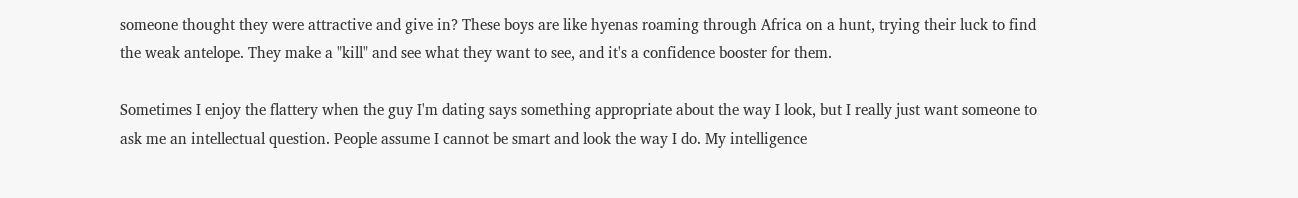someone thought they were attractive and give in? These boys are like hyenas roaming through Africa on a hunt, trying their luck to find the weak antelope. They make a "kill" and see what they want to see, and it's a confidence booster for them.

Sometimes I enjoy the flattery when the guy I'm dating says something appropriate about the way I look, but I really just want someone to ask me an intellectual question. People assume I cannot be smart and look the way I do. My intelligence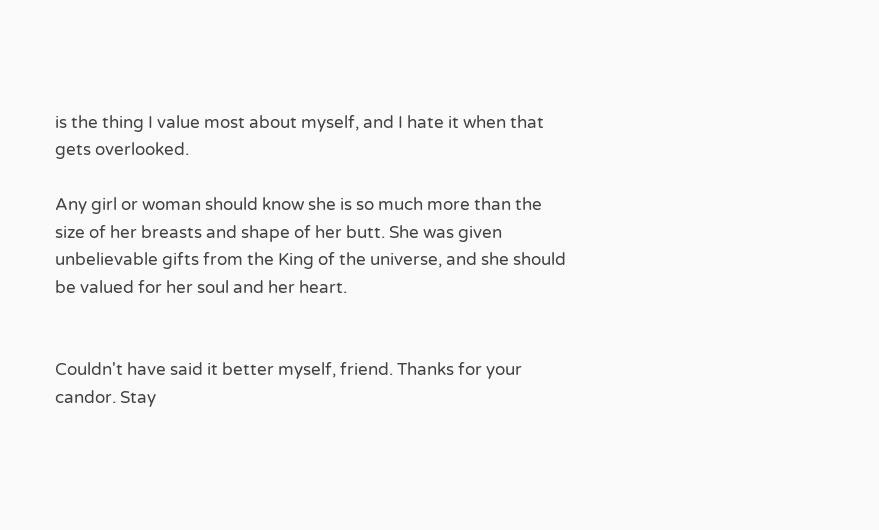is the thing I value most about myself, and I hate it when that gets overlooked.

Any girl or woman should know she is so much more than the size of her breasts and shape of her butt. She was given unbelievable gifts from the King of the universe, and she should be valued for her soul and her heart.


Couldn't have said it better myself, friend. Thanks for your candor. Stay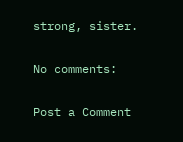strong, sister.

No comments:

Post a Comment